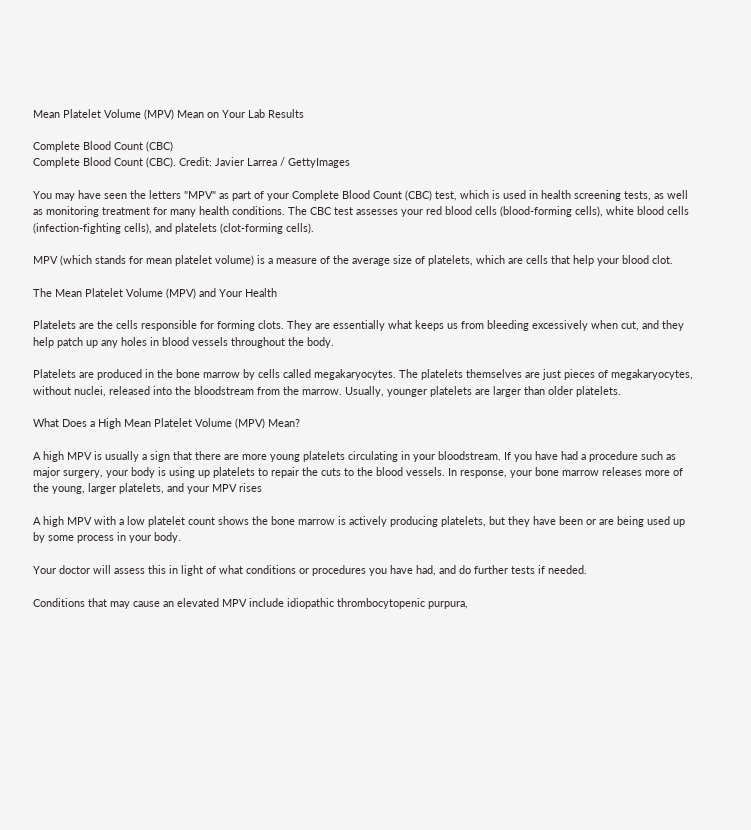Mean Platelet Volume (MPV) Mean on Your Lab Results

Complete Blood Count (CBC)
Complete Blood Count (CBC). Credit: Javier Larrea / GettyImages

You may have seen the letters "MPV" as part of your Complete Blood Count (CBC) test, which is used in health screening tests, as well as monitoring treatment for many health conditions. The CBC test assesses your red blood cells (blood-forming cells), white blood cells (infection-fighting cells), and platelets (clot-forming cells).

MPV (which stands for mean platelet volume) is a measure of the average size of platelets, which are cells that help your blood clot.

The Mean Platelet Volume (MPV) and Your Health

Platelets are the cells responsible for forming clots. They are essentially what keeps us from bleeding excessively when cut, and they help patch up any holes in blood vessels throughout the body.

Platelets are produced in the bone marrow by cells called megakaryocytes. The platelets themselves are just pieces of megakaryocytes, without nuclei, released into the bloodstream from the marrow. Usually, younger platelets are larger than older platelets.

What Does a High Mean Platelet Volume (MPV) Mean?

A high MPV is usually a sign that there are more young platelets circulating in your bloodstream. If you have had a procedure such as major surgery, your body is using up platelets to repair the cuts to the blood vessels. In response, your bone marrow releases more of the young, larger platelets, and your MPV rises

A high MPV with a low platelet count shows the bone marrow is actively producing platelets, but they have been or are being used up by some process in your body.

Your doctor will assess this in light of what conditions or procedures you have had, and do further tests if needed.

Conditions that may cause an elevated MPV include idiopathic thrombocytopenic purpura,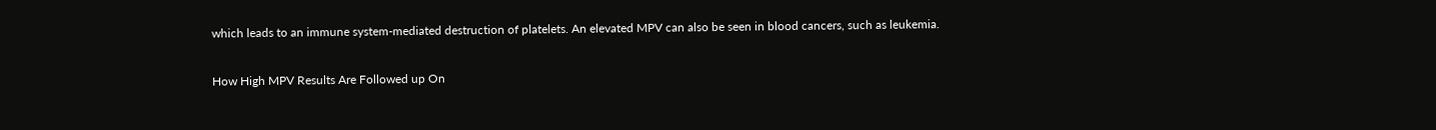which leads to an immune system-mediated destruction of platelets. An elevated MPV can also be seen in blood cancers, such as leukemia.

How High MPV Results Are Followed up On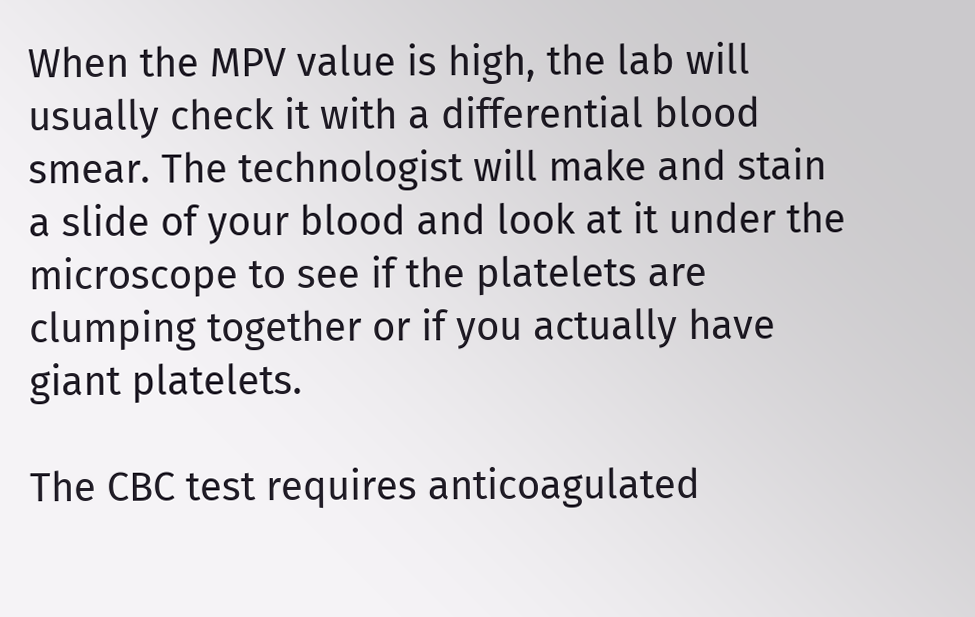When the MPV value is high, the lab will usually check it with a differential blood smear. The technologist will make and stain a slide of your blood and look at it under the microscope to see if the platelets are clumping together or if you actually have giant platelets.

The CBC test requires anticoagulated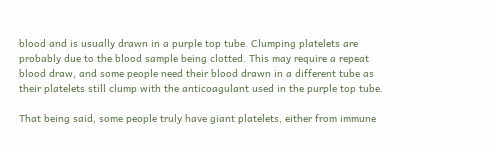blood and is usually drawn in a purple top tube. Clumping platelets are probably due to the blood sample being clotted. This may require a repeat blood draw, and some people need their blood drawn in a different tube as their platelets still clump with the anticoagulant used in the purple top tube.

That being said, some people truly have giant platelets, either from immune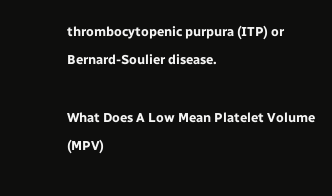thrombocytopenic purpura (ITP) or Bernard-Soulier disease.

What Does A Low Mean Platelet Volume (MPV)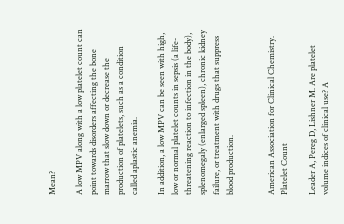Mean?

A low MPV along with a low platelet count can point towards disorders affecting the bone marrow that slow down or decrease the production of platelets, such as a condition called aplastic anemia.

In addition, a low MPV can be seen with high, low or normal platelet counts in sepsis (a life-threatening reaction to infection in the body), splenomegaly (enlarged spleen), chronic kidney failure, or treatment with drugs that suppress blood production.


American Association for Clinical Chemistry. Platelet Count

Leader A, Pereg D, Lishner M. Are platelet volume indices of clinical use? A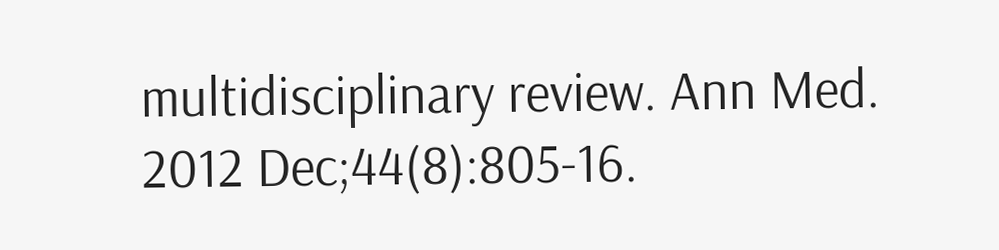multidisciplinary review. Ann Med. 2012 Dec;44(8):805-16.